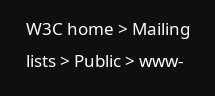W3C home > Mailing lists > Public > www-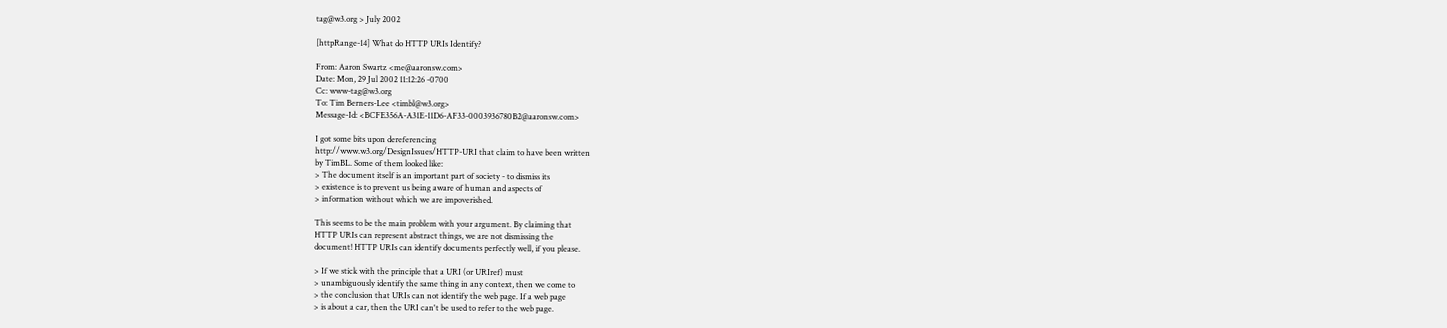tag@w3.org > July 2002

[httpRange-14] What do HTTP URIs Identify?

From: Aaron Swartz <me@aaronsw.com>
Date: Mon, 29 Jul 2002 11:12:26 -0700
Cc: www-tag@w3.org
To: Tim Berners-Lee <timbl@w3.org>
Message-Id: <BCFE356A-A31E-11D6-AF33-0003936780B2@aaronsw.com>

I got some bits upon dereferencing
http://www.w3.org/DesignIssues/HTTP-URI that claim to have been written
by TimBL. Some of them looked like:
> The document itself is an important part of society - to dismiss its
> existence is to prevent us being aware of human and aspects of
> information without which we are impoverished.

This seems to be the main problem with your argument. By claiming that
HTTP URIs can represent abstract things, we are not dismissing the
document! HTTP URIs can identify documents perfectly well, if you please.

> If we stick with the principle that a URI (or URIref) must
> unambiguously identify the same thing in any context, then we come to
> the conclusion that URIs can not identify the web page. If a web page
> is about a car, then the URI can't be used to refer to the web page.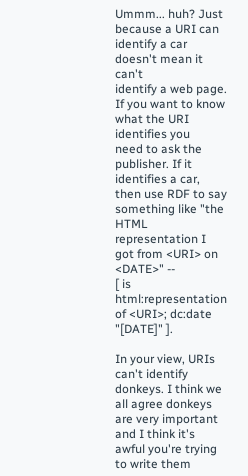Ummm... huh? Just because a URI can identify a car doesn't mean it can't
identify a web page. If you want to know what the URI identifies you
need to ask the publisher. If it identifies a car, then use RDF to say
something like "the HTML representation I got from <URI> on <DATE>" --
[ is html:representation of <URI>; dc:date "[DATE]" ].

In your view, URIs can't identify donkeys. I think we all agree donkeys
are very important and I think it's awful you're trying to write them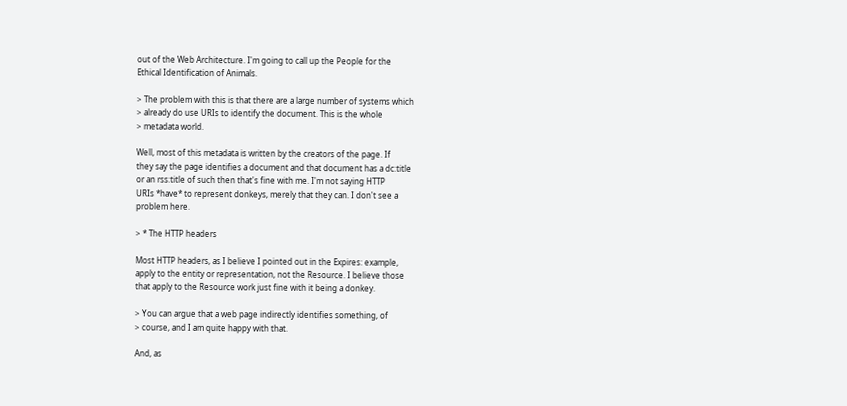out of the Web Architecture. I'm going to call up the People for the
Ethical Identification of Animals.

> The problem with this is that there are a large number of systems which
> already do use URIs to identify the document. This is the whole
> metadata world.

Well, most of this metadata is written by the creators of the page. If
they say the page identifies a document and that document has a dc:title
or an rss:title of such then that's fine with me. I'm not saying HTTP
URIs *have* to represent donkeys, merely that they can. I don't see a
problem here.

> * The HTTP headers

Most HTTP headers, as I believe I pointed out in the Expires: example,
apply to the entity or representation, not the Resource. I believe those
that apply to the Resource work just fine with it being a donkey.

> You can argue that a web page indirectly identifies something, of
> course, and I am quite happy with that.

And, as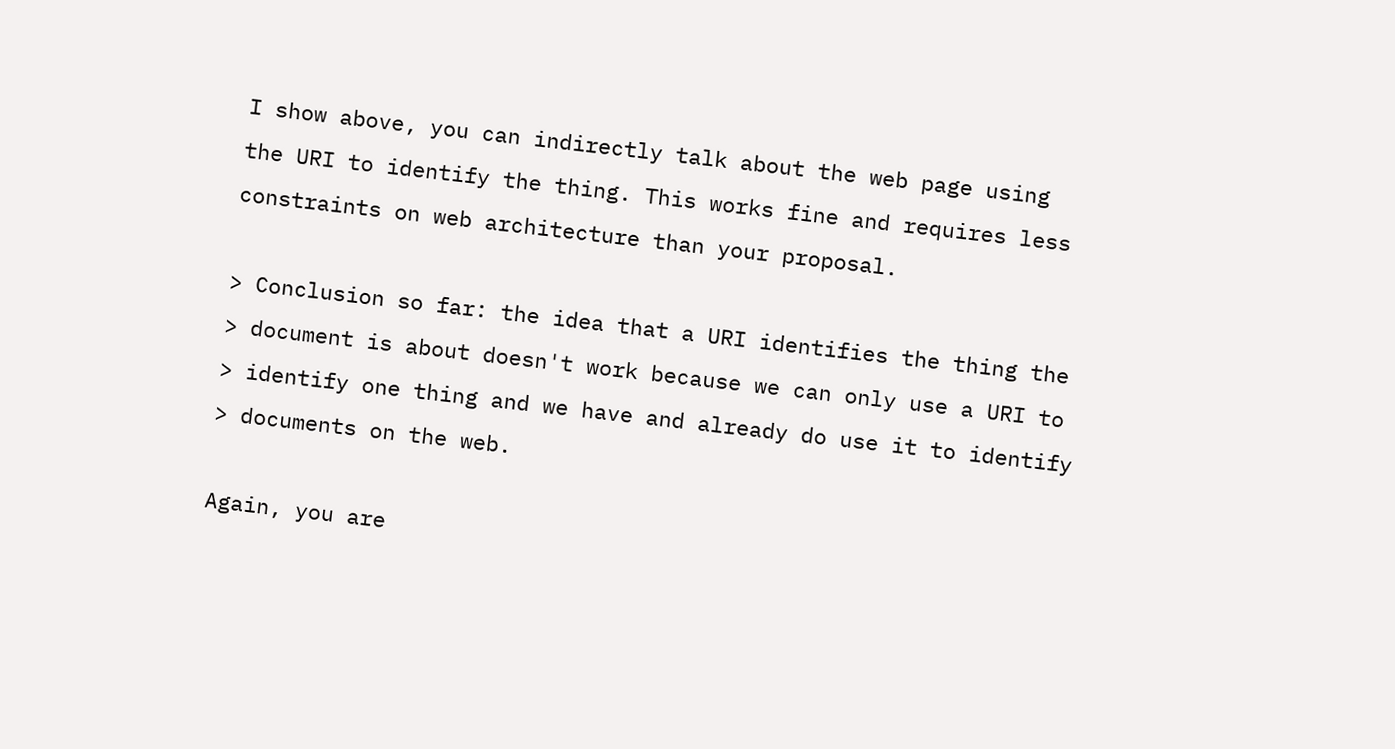I show above, you can indirectly talk about the web page using
the URI to identify the thing. This works fine and requires less
constraints on web architecture than your proposal.

> Conclusion so far: the idea that a URI identifies the thing the
> document is about doesn't work because we can only use a URI to
> identify one thing and we have and already do use it to identify
> documents on the web.

Again, you are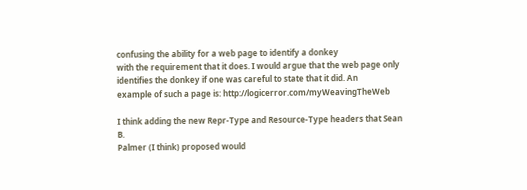confusing the ability for a web page to identify a donkey
with the requirement that it does. I would argue that the web page only
identifies the donkey if one was careful to state that it did. An
example of such a page is: http://logicerror.com/myWeavingTheWeb

I think adding the new Repr-Type and Resource-Type headers that Sean B.
Palmer (I think) proposed would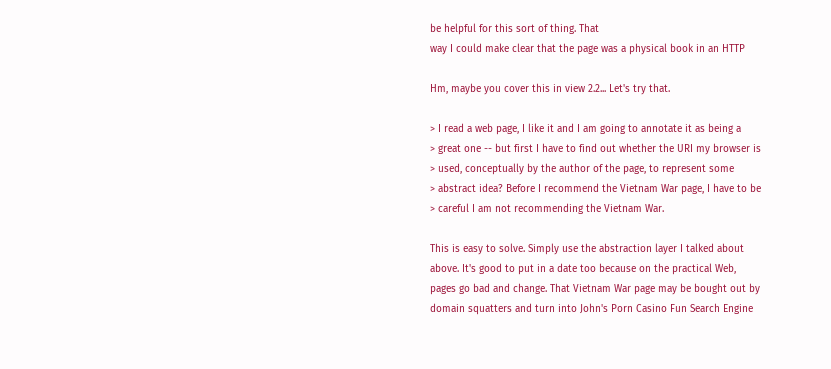be helpful for this sort of thing. That
way I could make clear that the page was a physical book in an HTTP

Hm, maybe you cover this in view 2.2... Let's try that.

> I read a web page, I like it and I am going to annotate it as being a
> great one -- but first I have to find out whether the URI my browser is
> used, conceptually by the author of the page, to represent some
> abstract idea? Before I recommend the Vietnam War page, I have to be
> careful I am not recommending the Vietnam War.

This is easy to solve. Simply use the abstraction layer I talked about
above. It's good to put in a date too because on the practical Web,
pages go bad and change. That Vietnam War page may be bought out by
domain squatters and turn into John's Porn Casino Fun Search Engine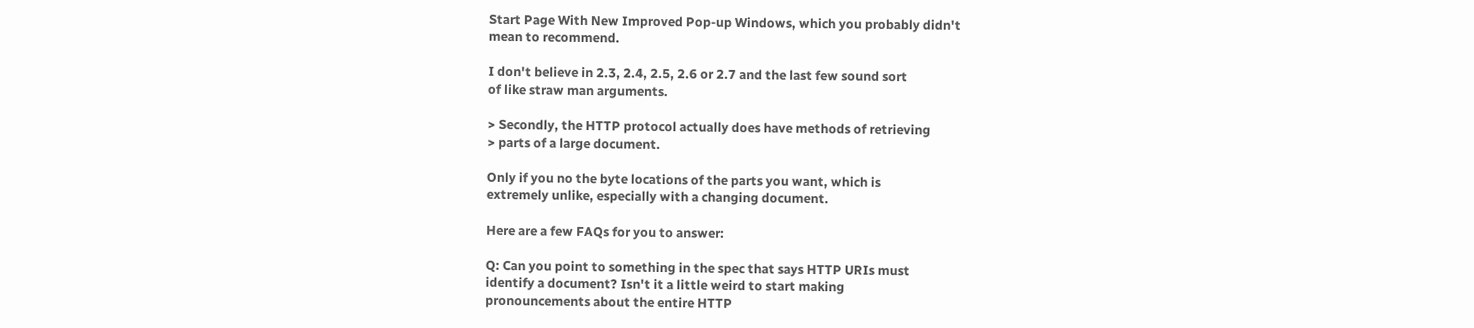Start Page With New Improved Pop-up Windows, which you probably didn't
mean to recommend.

I don't believe in 2.3, 2.4, 2.5, 2.6 or 2.7 and the last few sound sort
of like straw man arguments.

> Secondly, the HTTP protocol actually does have methods of retrieving
> parts of a large document.

Only if you no the byte locations of the parts you want, which is
extremely unlike, especially with a changing document.

Here are a few FAQs for you to answer:

Q: Can you point to something in the spec that says HTTP URIs must
identify a document? Isn't it a little weird to start making
pronouncements about the entire HTTP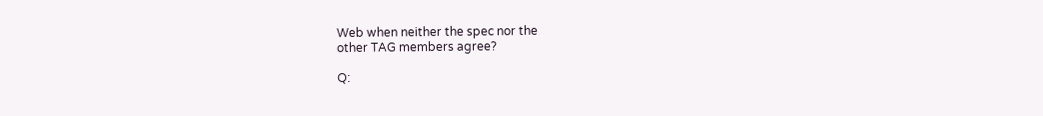Web when neither the spec nor the
other TAG members agree?

Q: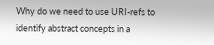Why do we need to use URI-refs to identify abstract concepts in a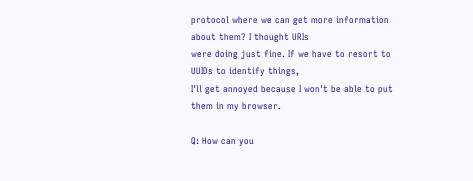protocol where we can get more information about them? I thought URIs
were doing just fine. If we have to resort to UUIDs to identify things,
I'll get annoyed because I won't be able to put them in my browser.

Q: How can you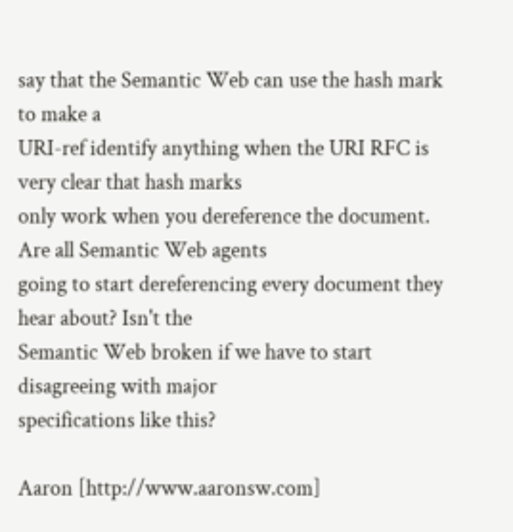say that the Semantic Web can use the hash mark to make a
URI-ref identify anything when the URI RFC is very clear that hash marks
only work when you dereference the document. Are all Semantic Web agents
going to start dereferencing every document they hear about? Isn't the
Semantic Web broken if we have to start disagreeing with major
specifications like this?

Aaron [http://www.aaronsw.com]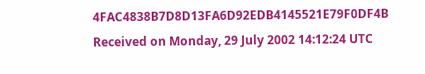4FAC4838B7D8D13FA6D92EDB4145521E79F0DF4B
Received on Monday, 29 July 2002 14:12:24 UTC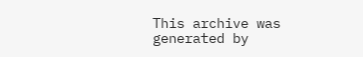This archive was generated by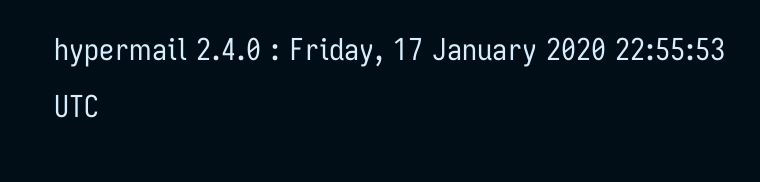hypermail 2.4.0 : Friday, 17 January 2020 22:55:53 UTC